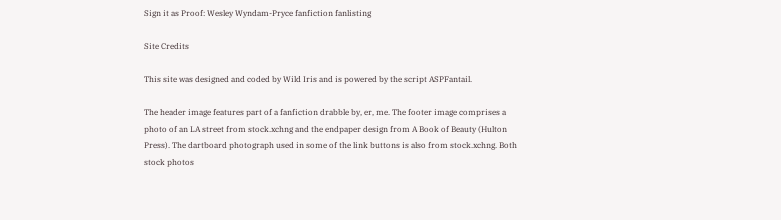Sign it as Proof: Wesley Wyndam-Pryce fanfiction fanlisting

Site Credits

This site was designed and coded by Wild Iris and is powered by the script ASPFantail.

The header image features part of a fanfiction drabble by, er, me. The footer image comprises a photo of an LA street from stock.xchng and the endpaper design from A Book of Beauty (Hulton Press). The dartboard photograph used in some of the link buttons is also from stock.xchng. Both stock photos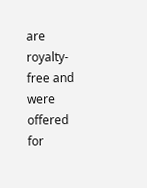are royalty-free and were offered for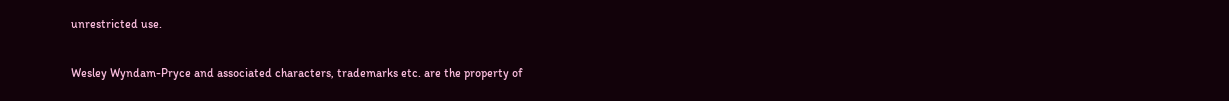unrestricted use.

Wesley Wyndam-Pryce and associated characters, trademarks etc. are the property of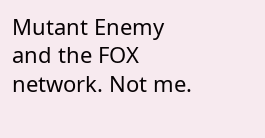Mutant Enemy and the FOX network. Not me.